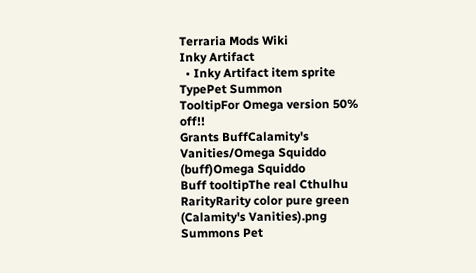Terraria Mods Wiki
Inky Artifact
  • Inky Artifact item sprite
TypePet Summon
TooltipFor Omega version 50% off!!
Grants BuffCalamity's Vanities/Omega Squiddo (buff)Omega Squiddo
Buff tooltipThe real Cthulhu
RarityRarity color pure green (Calamity's Vanities).png
Summons Pet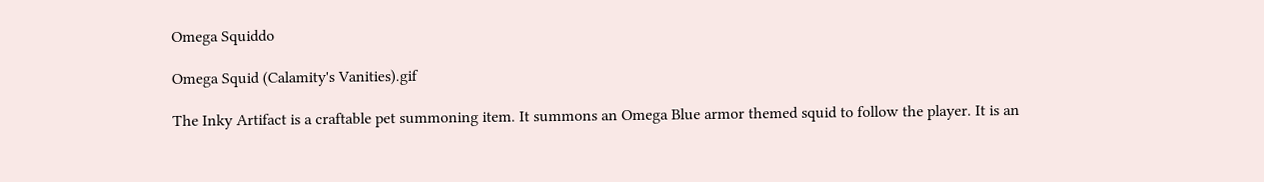Omega Squiddo

Omega Squid (Calamity's Vanities).gif

The Inky Artifact is a craftable pet summoning item. It summons an Omega Blue armor themed squid to follow the player. It is an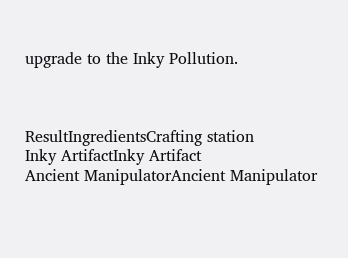upgrade to the Inky Pollution.



ResultIngredientsCrafting station
Inky ArtifactInky Artifact
Ancient ManipulatorAncient Manipulator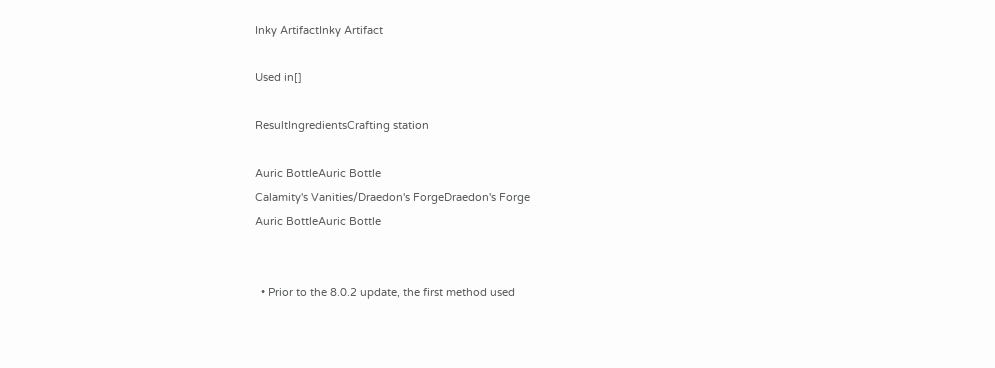Inky ArtifactInky Artifact

Used in[]

ResultIngredientsCrafting station

Auric BottleAuric Bottle
Calamity's Vanities/Draedon's ForgeDraedon's Forge
Auric BottleAuric Bottle


  • Prior to the 8.0.2 update, the first method used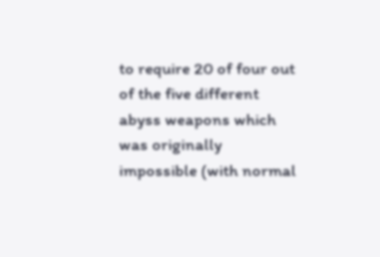to require 20 of four out of the five different abyss weapons which was originally impossible (with normal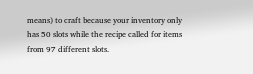means) to craft because your inventory only has 50 slots while the recipe called for items from 97 different slots.